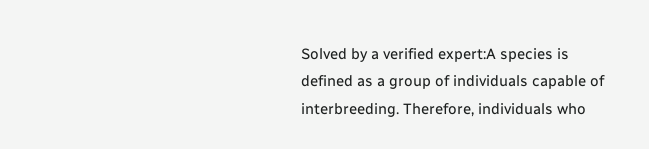Solved by a verified expert:A species is defined as a group of individuals capable of interbreeding. Therefore, individuals who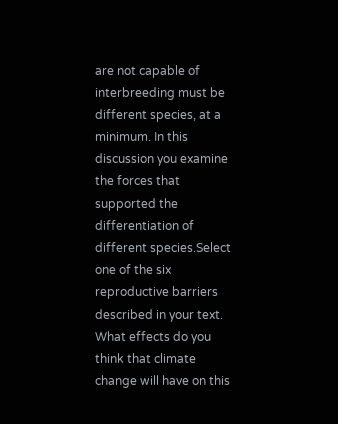are not capable of interbreeding must be different species, at a minimum. In this discussion you examine the forces that supported the differentiation of different species.Select one of the six reproductive barriers described in your text. What effects do you think that climate change will have on this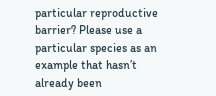particular reproductive barrier? Please use a particular species as an example that hasn’t already been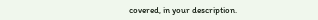covered, in your description.